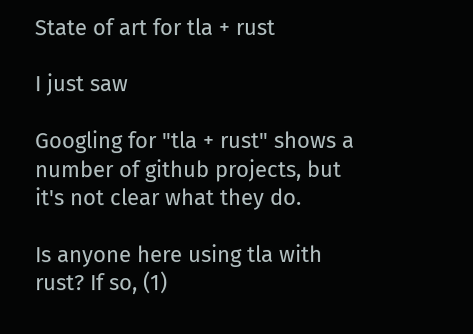State of art for tla + rust

I just saw

Googling for "tla + rust" shows a number of github projects, but it's not clear what they do.

Is anyone here using tla with rust? If so, (1)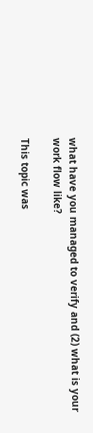what have you managed to verify and (2) what is your work flow like?

This topic was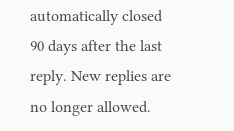automatically closed 90 days after the last reply. New replies are no longer allowed.